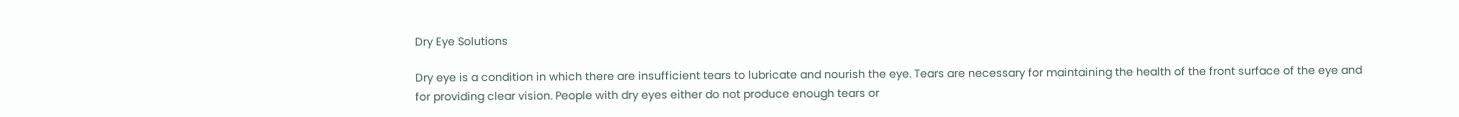Dry Eye Solutions

Dry eye is a condition in which there are insufficient tears to lubricate and nourish the eye. Tears are necessary for maintaining the health of the front surface of the eye and for providing clear vision. People with dry eyes either do not produce enough tears or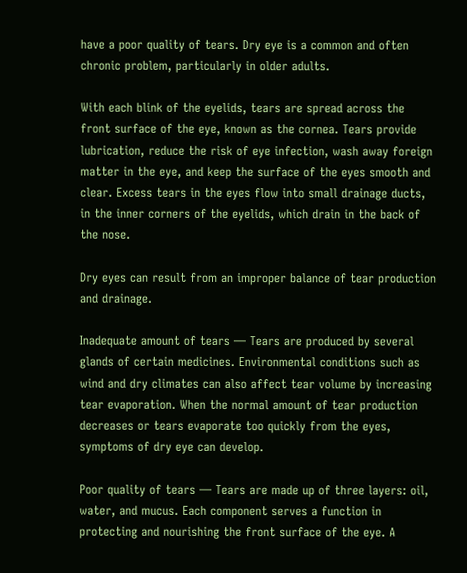have a poor quality of tears. Dry eye is a common and often chronic problem, particularly in older adults.

With each blink of the eyelids, tears are spread across the front surface of the eye, known as the cornea. Tears provide lubrication, reduce the risk of eye infection, wash away foreign matter in the eye, and keep the surface of the eyes smooth and clear. Excess tears in the eyes flow into small drainage ducts, in the inner corners of the eyelids, which drain in the back of the nose.

Dry eyes can result from an improper balance of tear production and drainage.

Inadequate amount of tears — Tears are produced by several glands of certain medicines. Environmental conditions such as wind and dry climates can also affect tear volume by increasing tear evaporation. When the normal amount of tear production decreases or tears evaporate too quickly from the eyes, symptoms of dry eye can develop.

Poor quality of tears — Tears are made up of three layers: oil, water, and mucus. Each component serves a function in protecting and nourishing the front surface of the eye. A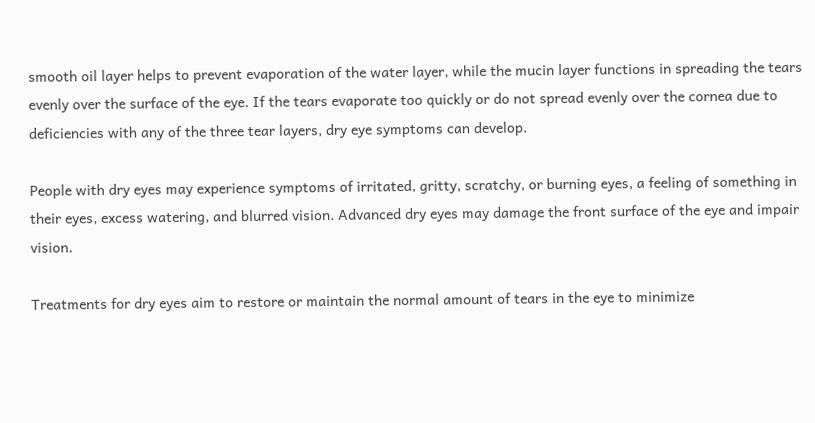smooth oil layer helps to prevent evaporation of the water layer, while the mucin layer functions in spreading the tears evenly over the surface of the eye. If the tears evaporate too quickly or do not spread evenly over the cornea due to deficiencies with any of the three tear layers, dry eye symptoms can develop.

People with dry eyes may experience symptoms of irritated, gritty, scratchy, or burning eyes, a feeling of something in their eyes, excess watering, and blurred vision. Advanced dry eyes may damage the front surface of the eye and impair vision.

Treatments for dry eyes aim to restore or maintain the normal amount of tears in the eye to minimize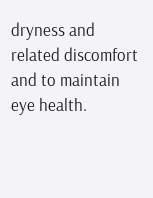dryness and related discomfort and to maintain eye health.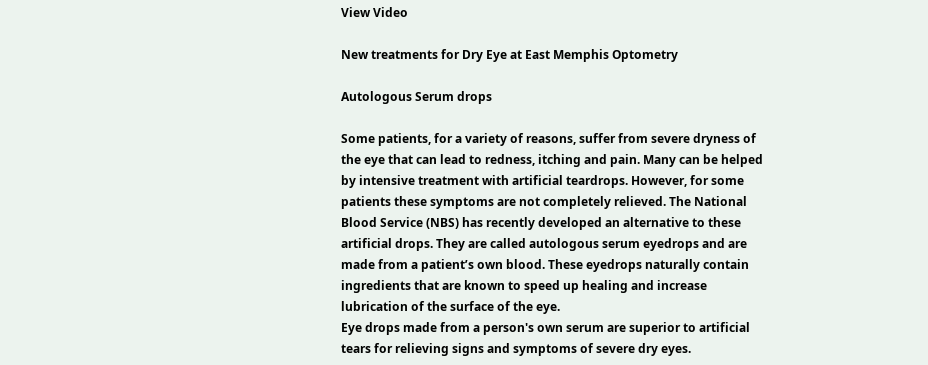View Video

New treatments for Dry Eye at East Memphis Optometry

Autologous Serum drops

Some patients, for a variety of reasons, suffer from severe dryness of the eye that can lead to redness, itching and pain. Many can be helped by intensive treatment with artificial teardrops. However, for some patients these symptoms are not completely relieved. The National Blood Service (NBS) has recently developed an alternative to these artificial drops. They are called autologous serum eyedrops and are made from a patient’s own blood. These eyedrops naturally contain ingredients that are known to speed up healing and increase lubrication of the surface of the eye.
Eye drops made from a person's own serum are superior to artificial tears for relieving signs and symptoms of severe dry eyes.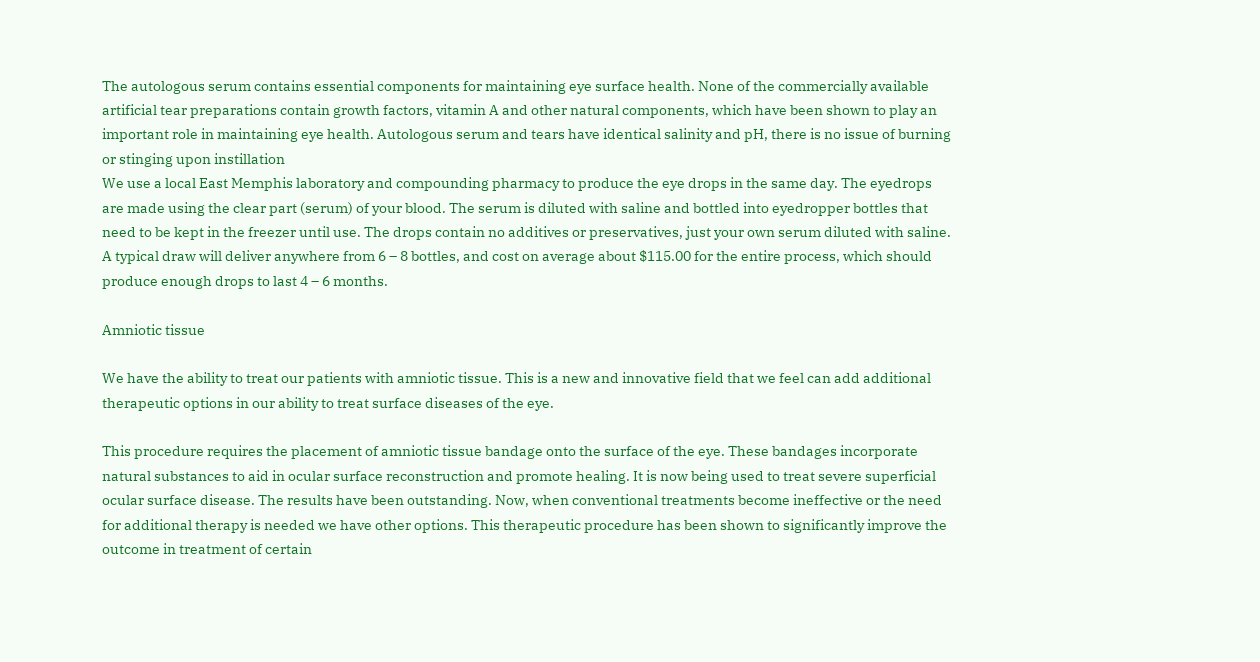The autologous serum contains essential components for maintaining eye surface health. None of the commercially available artificial tear preparations contain growth factors, vitamin A and other natural components, which have been shown to play an important role in maintaining eye health. Autologous serum and tears have identical salinity and pH, there is no issue of burning or stinging upon instillation
We use a local East Memphis laboratory and compounding pharmacy to produce the eye drops in the same day. The eyedrops are made using the clear part (serum) of your blood. The serum is diluted with saline and bottled into eyedropper bottles that need to be kept in the freezer until use. The drops contain no additives or preservatives, just your own serum diluted with saline. A typical draw will deliver anywhere from 6 – 8 bottles, and cost on average about $115.00 for the entire process, which should produce enough drops to last 4 – 6 months.

Amniotic tissue

We have the ability to treat our patients with amniotic tissue. This is a new and innovative field that we feel can add additional therapeutic options in our ability to treat surface diseases of the eye.

This procedure requires the placement of amniotic tissue bandage onto the surface of the eye. These bandages incorporate natural substances to aid in ocular surface reconstruction and promote healing. It is now being used to treat severe superficial ocular surface disease. The results have been outstanding. Now, when conventional treatments become ineffective or the need for additional therapy is needed we have other options. This therapeutic procedure has been shown to significantly improve the outcome in treatment of certain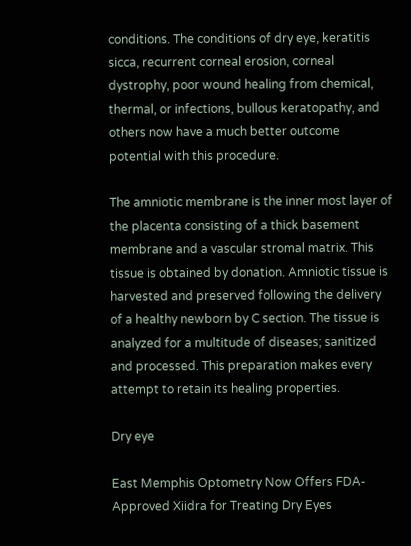conditions. The conditions of dry eye, keratitis sicca, recurrent corneal erosion, corneal dystrophy, poor wound healing from chemical, thermal, or infections, bullous keratopathy, and others now have a much better outcome potential with this procedure.

The amniotic membrane is the inner most layer of the placenta consisting of a thick basement membrane and a vascular stromal matrix. This tissue is obtained by donation. Amniotic tissue is harvested and preserved following the delivery of a healthy newborn by C section. The tissue is analyzed for a multitude of diseases; sanitized and processed. This preparation makes every attempt to retain its healing properties.

Dry eye

East Memphis Optometry Now Offers FDA-Approved Xiidra for Treating Dry Eyes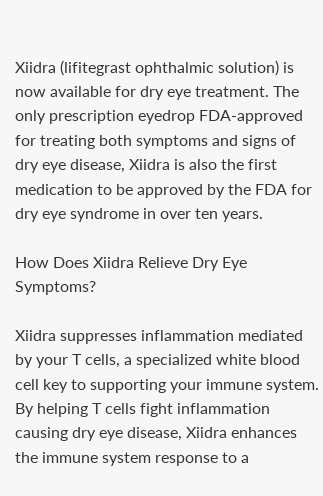Xiidra (lifitegrast ophthalmic solution) is now available for dry eye treatment. The only prescription eyedrop FDA-approved for treating both symptoms and signs of dry eye disease, Xiidra is also the first medication to be approved by the FDA for dry eye syndrome in over ten years.

How Does Xiidra Relieve Dry Eye Symptoms?

Xiidra suppresses inflammation mediated by your T cells, a specialized white blood cell key to supporting your immune system. By helping T cells fight inflammation causing dry eye disease, Xiidra enhances the immune system response to a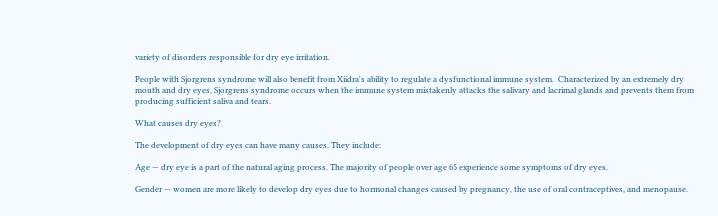variety of disorders responsible for dry eye irritation.

People with Sjorgrens syndrome will also benefit from Xiidra's ability to regulate a dysfunctional immune system.  Characterized by an extremely dry mouth and dry eyes, Sjorgrens syndrome occurs when the immune system mistakenly attacks the salivary and lacrimal glands and prevents them from producing sufficient saliva and tears.

What causes dry eyes?

The development of dry eyes can have many causes. They include:

Age — dry eye is a part of the natural aging process. The majority of people over age 65 experience some symptoms of dry eyes.

Gender — women are more likely to develop dry eyes due to hormonal changes caused by pregnancy, the use of oral contraceptives, and menopause.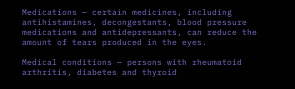Medications — certain medicines, including antihistamines, decongestants, blood pressure medications and antidepressants, can reduce the amount of tears produced in the eyes.

Medical conditions — persons with rheumatoid arthritis, diabetes and thyroid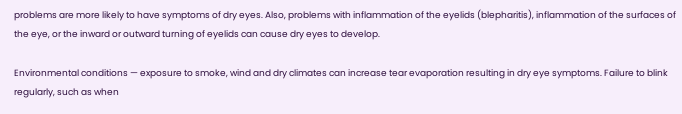problems are more likely to have symptoms of dry eyes. Also, problems with inflammation of the eyelids (blepharitis), inflammation of the surfaces of the eye, or the inward or outward turning of eyelids can cause dry eyes to develop.

Environmental conditions — exposure to smoke, wind and dry climates can increase tear evaporation resulting in dry eye symptoms. Failure to blink regularly, such as when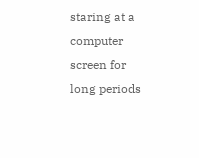staring at a computer screen for long periods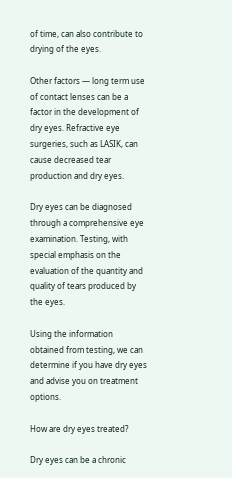of time, can also contribute to drying of the eyes.

Other factors — long term use of contact lenses can be a factor in the development of dry eyes. Refractive eye surgeries, such as LASIK, can cause decreased tear production and dry eyes.

Dry eyes can be diagnosed through a comprehensive eye examination. Testing, with special emphasis on the evaluation of the quantity and quality of tears produced by the eyes.

Using the information obtained from testing, we can determine if you have dry eyes and advise you on treatment options.

How are dry eyes treated?

Dry eyes can be a chronic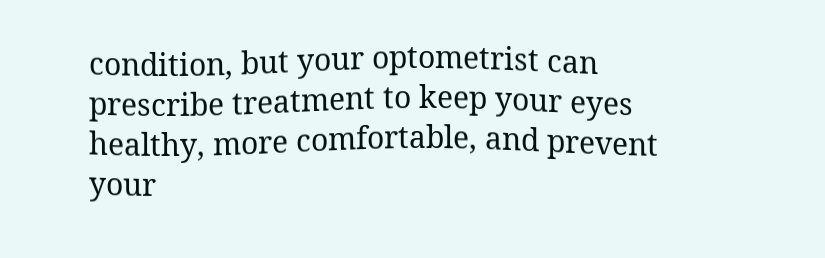condition, but your optometrist can prescribe treatment to keep your eyes healthy, more comfortable, and prevent your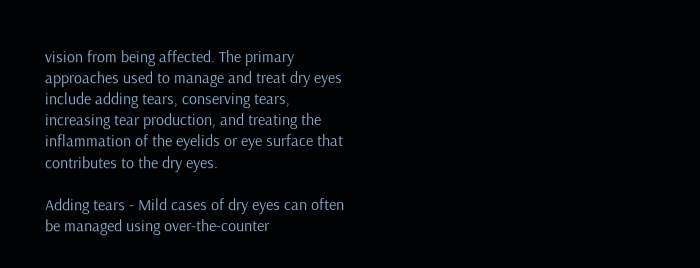vision from being affected. The primary approaches used to manage and treat dry eyes include adding tears, conserving tears, increasing tear production, and treating the inflammation of the eyelids or eye surface that contributes to the dry eyes.

Adding tears - Mild cases of dry eyes can often be managed using over-the-counter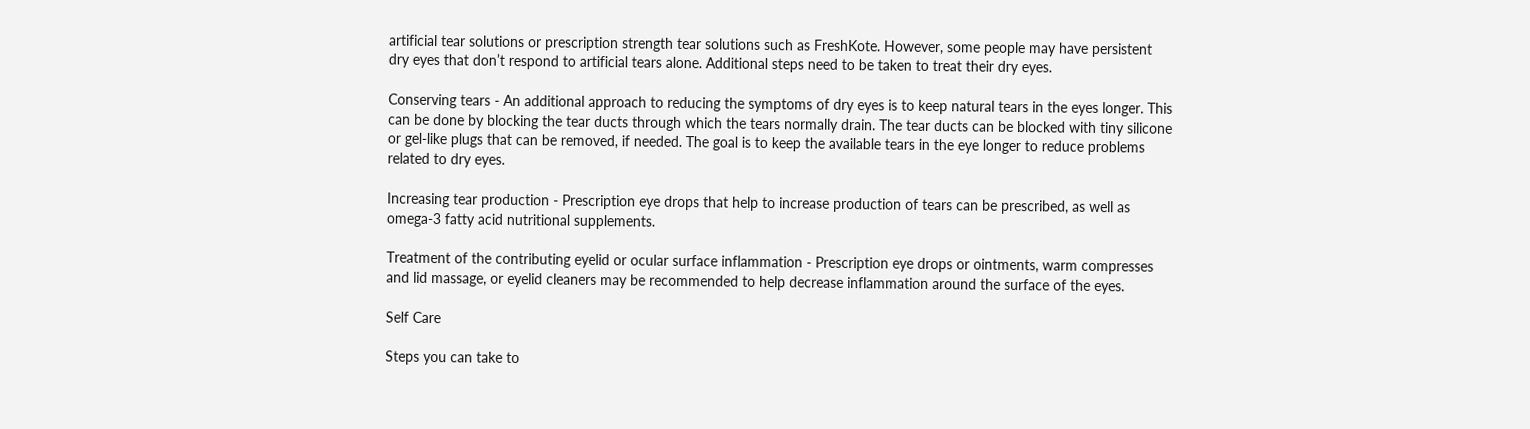artificial tear solutions or prescription strength tear solutions such as FreshKote. However, some people may have persistent dry eyes that don’t respond to artificial tears alone. Additional steps need to be taken to treat their dry eyes.

Conserving tears - An additional approach to reducing the symptoms of dry eyes is to keep natural tears in the eyes longer. This can be done by blocking the tear ducts through which the tears normally drain. The tear ducts can be blocked with tiny silicone or gel-like plugs that can be removed, if needed. The goal is to keep the available tears in the eye longer to reduce problems related to dry eyes.

Increasing tear production - Prescription eye drops that help to increase production of tears can be prescribed, as well as omega-3 fatty acid nutritional supplements.

Treatment of the contributing eyelid or ocular surface inflammation - Prescription eye drops or ointments, warm compresses and lid massage, or eyelid cleaners may be recommended to help decrease inflammation around the surface of the eyes.

Self Care

Steps you can take to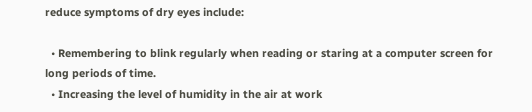reduce symptoms of dry eyes include:

  • Remembering to blink regularly when reading or staring at a computer screen for long periods of time.
  • Increasing the level of humidity in the air at work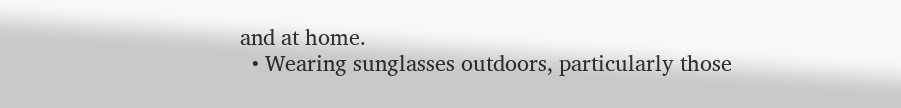and at home.
  • Wearing sunglasses outdoors, particularly those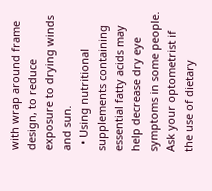with wrap around frame design, to reduce exposure to drying winds and sun.
  • Using nutritional supplements containing essential fatty acids may help decrease dry eye symptoms in some people. Ask your optometrist if the use of dietary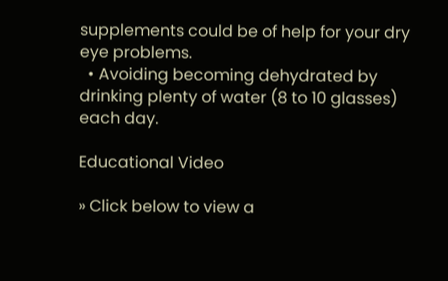supplements could be of help for your dry eye problems.
  • Avoiding becoming dehydrated by drinking plenty of water (8 to 10 glasses) each day.

Educational Video

» Click below to view a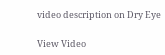video description on Dry Eye

View Video